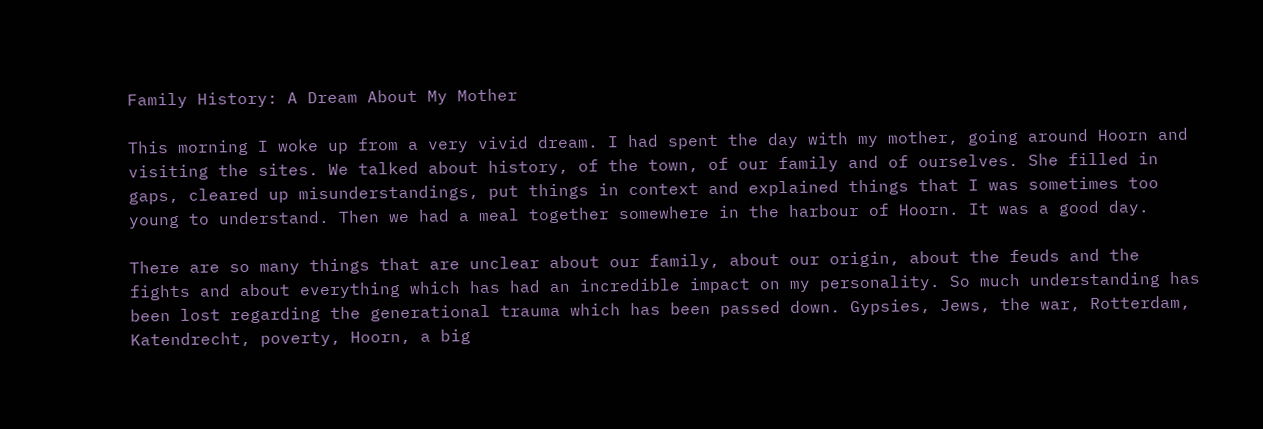Family History: A Dream About My Mother

This morning I woke up from a very vivid dream. I had spent the day with my mother, going around Hoorn and visiting the sites. We talked about history, of the town, of our family and of ourselves. She filled in gaps, cleared up misunderstandings, put things in context and explained things that I was sometimes too young to understand. Then we had a meal together somewhere in the harbour of Hoorn. It was a good day.

There are so many things that are unclear about our family, about our origin, about the feuds and the fights and about everything which has had an incredible impact on my personality. So much understanding has been lost regarding the generational trauma which has been passed down. Gypsies, Jews, the war, Rotterdam, Katendrecht, poverty, Hoorn, a big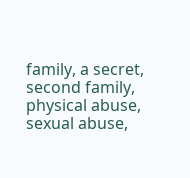family, a secret, second family, physical abuse, sexual abuse,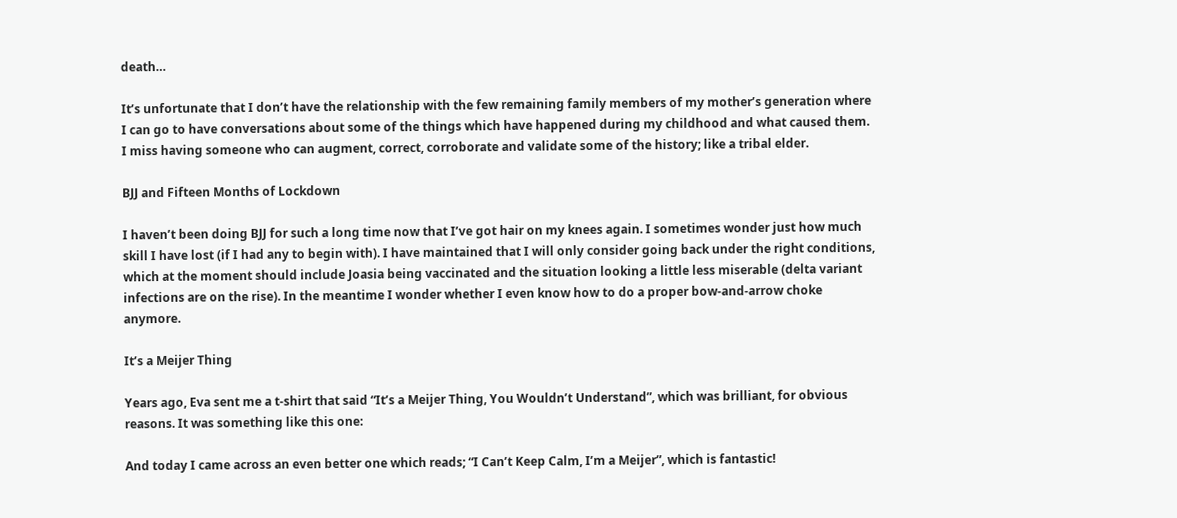death…

It’s unfortunate that I don’t have the relationship with the few remaining family members of my mother’s generation where I can go to have conversations about some of the things which have happened during my childhood and what caused them. I miss having someone who can augment, correct, corroborate and validate some of the history; like a tribal elder.

BJJ and Fifteen Months of Lockdown

I haven’t been doing BJJ for such a long time now that I’ve got hair on my knees again. I sometimes wonder just how much skill I have lost (if I had any to begin with). I have maintained that I will only consider going back under the right conditions, which at the moment should include Joasia being vaccinated and the situation looking a little less miserable (delta variant infections are on the rise). In the meantime I wonder whether I even know how to do a proper bow-and-arrow choke anymore.

It’s a Meijer Thing

Years ago, Eva sent me a t-shirt that said “It’s a Meijer Thing, You Wouldn’t Understand”, which was brilliant, for obvious reasons. It was something like this one:

And today I came across an even better one which reads; “I Can’t Keep Calm, I’m a Meijer”, which is fantastic!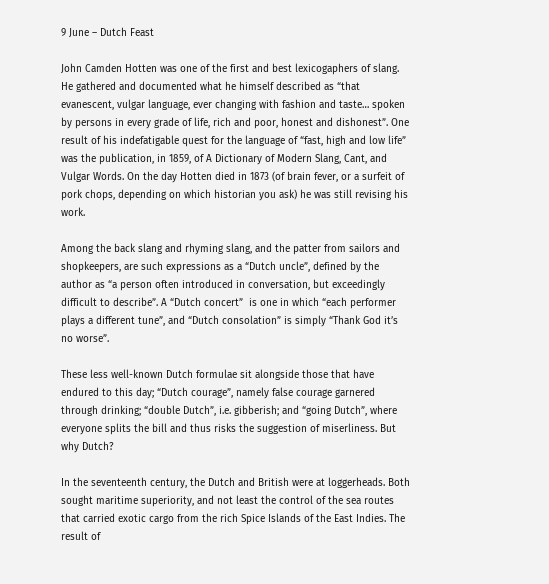9 June – Dutch Feast

John Camden Hotten was one of the first and best lexicogaphers of slang. He gathered and documented what he himself described as “that evanescent, vulgar language, ever changing with fashion and taste… spoken by persons in every grade of life, rich and poor, honest and dishonest”. One result of his indefatigable quest for the language of “fast, high and low life” was the publication, in 1859, of A Dictionary of Modern Slang, Cant, and Vulgar Words. On the day Hotten died in 1873 (of brain fever, or a surfeit of pork chops, depending on which historian you ask) he was still revising his work.

Among the back slang and rhyming slang, and the patter from sailors and shopkeepers, are such expressions as a “Dutch uncle”, defined by the author as “a person often introduced in conversation, but exceedingly difficult to describe”. A “Dutch concert”  is one in which “each performer plays a different tune”, and “Dutch consolation” is simply “Thank God it’s no worse”.

These less well-known Dutch formulae sit alongside those that have endured to this day; “Dutch courage”, namely false courage garnered through drinking; “double Dutch”, i.e. gibberish; and “going Dutch”, where everyone splits the bill and thus risks the suggestion of miserliness. But why Dutch?

In the seventeenth century, the Dutch and British were at loggerheads. Both sought maritime superiority, and not least the control of the sea routes that carried exotic cargo from the rich Spice Islands of the East Indies. The result of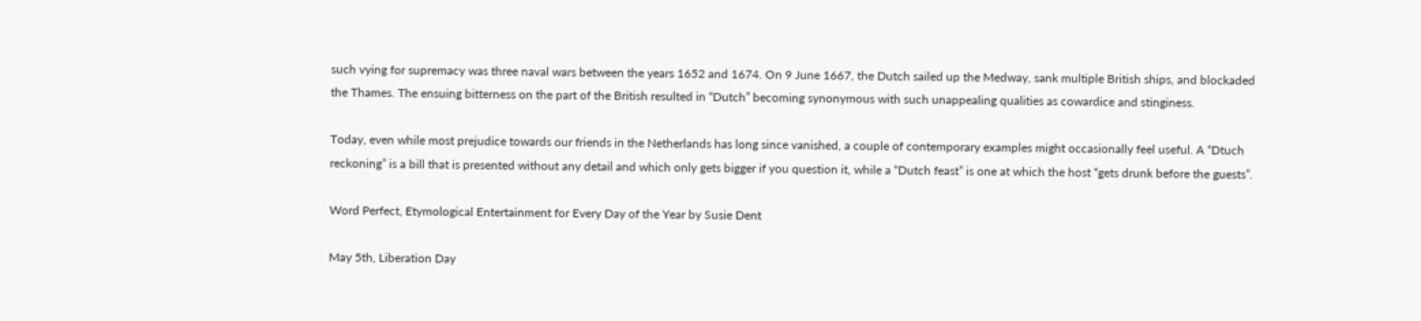such vying for supremacy was three naval wars between the years 1652 and 1674. On 9 June 1667, the Dutch sailed up the Medway, sank multiple British ships, and blockaded the Thames. The ensuing bitterness on the part of the British resulted in “Dutch” becoming synonymous with such unappealing qualities as cowardice and stinginess.

Today, even while most prejudice towards our friends in the Netherlands has long since vanished, a couple of contemporary examples might occasionally feel useful. A “Dtuch reckoning” is a bill that is presented without any detail and which only gets bigger if you question it, while a “Dutch feast” is one at which the host “gets drunk before the guests”.

Word Perfect, Etymological Entertainment for Every Day of the Year by Susie Dent

May 5th, Liberation Day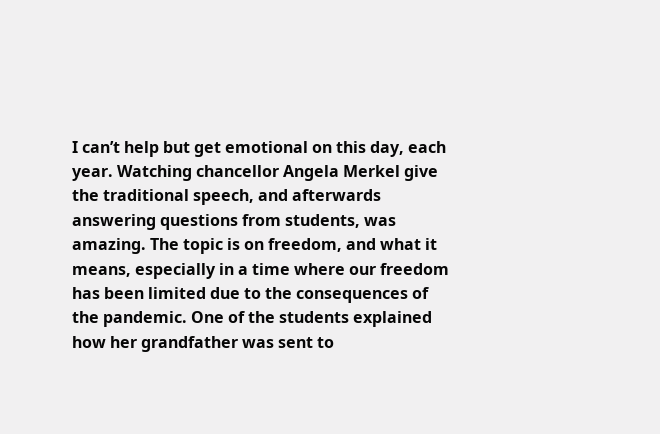I can’t help but get emotional on this day, each year. Watching chancellor Angela Merkel give the traditional speech, and afterwards answering questions from students, was amazing. The topic is on freedom, and what it means, especially in a time where our freedom has been limited due to the consequences of the pandemic. One of the students explained how her grandfather was sent to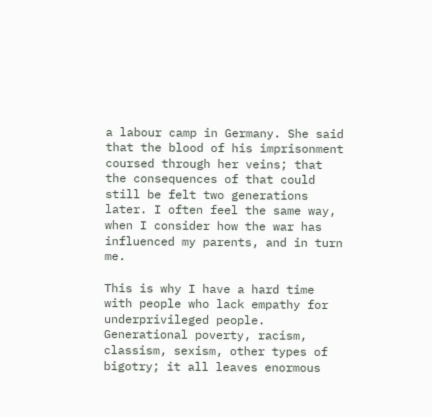a labour camp in Germany. She said that the blood of his imprisonment coursed through her veins; that the consequences of that could still be felt two generations later. I often feel the same way, when I consider how the war has influenced my parents, and in turn me.

This is why I have a hard time with people who lack empathy for underprivileged people. Generational poverty, racism, classism, sexism, other types of bigotry; it all leaves enormous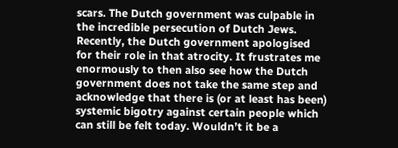scars. The Dutch government was culpable in the incredible persecution of Dutch Jews. Recently, the Dutch government apologised for their role in that atrocity. It frustrates me enormously to then also see how the Dutch government does not take the same step and acknowledge that there is (or at least has been) systemic bigotry against certain people which can still be felt today. Wouldn’t it be a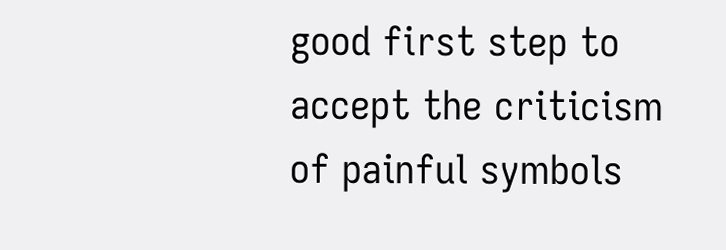good first step to accept the criticism of painful symbols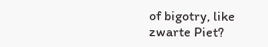of bigotry, like zwarte Piet?